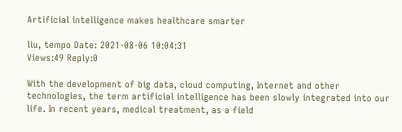Artificial intelligence makes healthcare smarter

liu, tempo Date: 2021-08-06 10:04:31
Views:49 Reply:0

With the development of big data, cloud computing, Internet and other technologies, the term artificial intelligence has been slowly integrated into our life. In recent years, medical treatment, as a field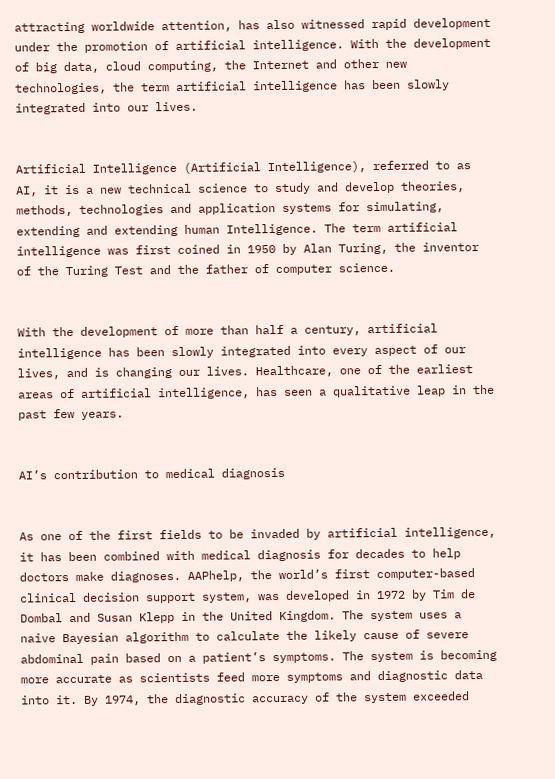attracting worldwide attention, has also witnessed rapid development under the promotion of artificial intelligence. With the development of big data, cloud computing, the Internet and other new technologies, the term artificial intelligence has been slowly integrated into our lives.


Artificial Intelligence (Artificial Intelligence), referred to as AI, it is a new technical science to study and develop theories, methods, technologies and application systems for simulating, extending and extending human Intelligence. The term artificial intelligence was first coined in 1950 by Alan Turing, the inventor of the Turing Test and the father of computer science.


With the development of more than half a century, artificial intelligence has been slowly integrated into every aspect of our lives, and is changing our lives. Healthcare, one of the earliest areas of artificial intelligence, has seen a qualitative leap in the past few years.


AI’s contribution to medical diagnosis


As one of the first fields to be invaded by artificial intelligence, it has been combined with medical diagnosis for decades to help doctors make diagnoses. AAPhelp, the world’s first computer-based clinical decision support system, was developed in 1972 by Tim de Dombal and Susan Klepp in the United Kingdom. The system uses a naive Bayesian algorithm to calculate the likely cause of severe abdominal pain based on a patient’s symptoms. The system is becoming more accurate as scientists feed more symptoms and diagnostic data into it. By 1974, the diagnostic accuracy of the system exceeded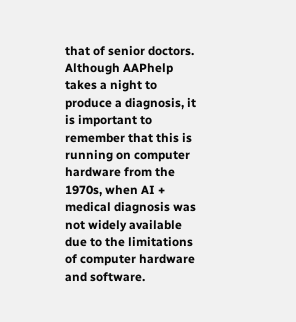that of senior doctors. Although AAPhelp takes a night to produce a diagnosis, it is important to remember that this is running on computer hardware from the 1970s, when AI + medical diagnosis was not widely available due to the limitations of computer hardware and software.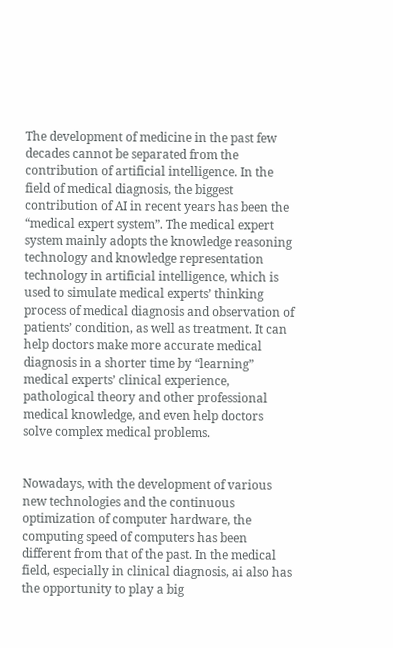The development of medicine in the past few decades cannot be separated from the contribution of artificial intelligence. In the field of medical diagnosis, the biggest contribution of AI in recent years has been the “medical expert system”. The medical expert system mainly adopts the knowledge reasoning technology and knowledge representation technology in artificial intelligence, which is used to simulate medical experts’ thinking process of medical diagnosis and observation of patients’ condition, as well as treatment. It can help doctors make more accurate medical diagnosis in a shorter time by “learning” medical experts’ clinical experience, pathological theory and other professional medical knowledge, and even help doctors solve complex medical problems.


Nowadays, with the development of various new technologies and the continuous optimization of computer hardware, the computing speed of computers has been different from that of the past. In the medical field, especially in clinical diagnosis, ai also has the opportunity to play a big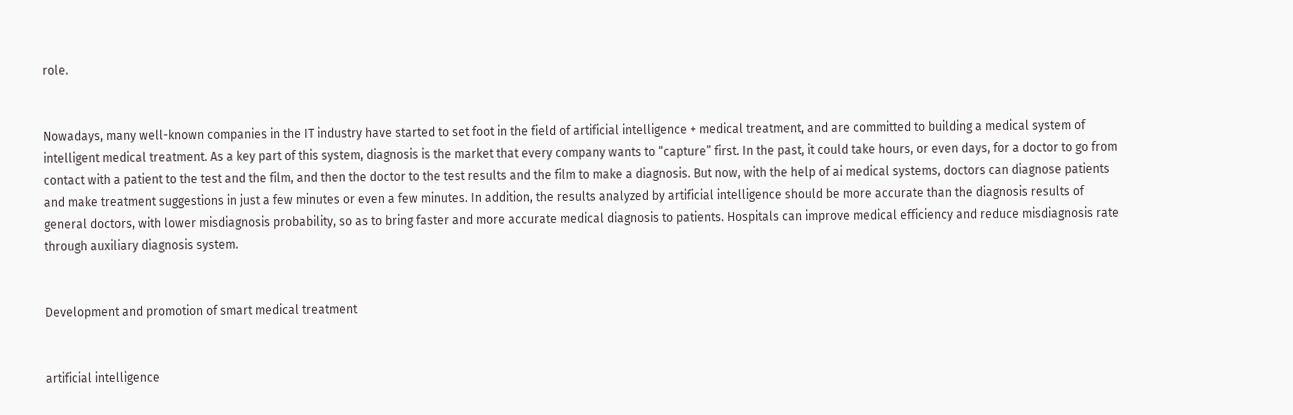role.


Nowadays, many well-known companies in the IT industry have started to set foot in the field of artificial intelligence + medical treatment, and are committed to building a medical system of intelligent medical treatment. As a key part of this system, diagnosis is the market that every company wants to “capture” first. In the past, it could take hours, or even days, for a doctor to go from contact with a patient to the test and the film, and then the doctor to the test results and the film to make a diagnosis. But now, with the help of ai medical systems, doctors can diagnose patients and make treatment suggestions in just a few minutes or even a few minutes. In addition, the results analyzed by artificial intelligence should be more accurate than the diagnosis results of general doctors, with lower misdiagnosis probability, so as to bring faster and more accurate medical diagnosis to patients. Hospitals can improve medical efficiency and reduce misdiagnosis rate through auxiliary diagnosis system.


Development and promotion of smart medical treatment


artificial intelligence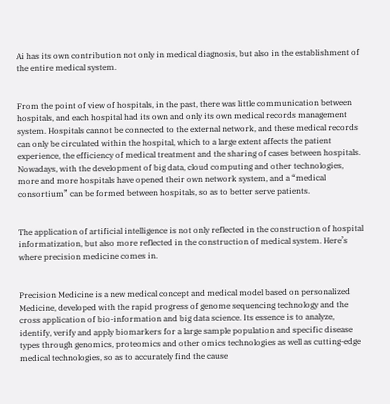Ai has its own contribution not only in medical diagnosis, but also in the establishment of the entire medical system.


From the point of view of hospitals, in the past, there was little communication between hospitals, and each hospital had its own and only its own medical records management system. Hospitals cannot be connected to the external network, and these medical records can only be circulated within the hospital, which to a large extent affects the patient experience, the efficiency of medical treatment and the sharing of cases between hospitals. Nowadays, with the development of big data, cloud computing and other technologies, more and more hospitals have opened their own network system, and a “medical consortium” can be formed between hospitals, so as to better serve patients.


The application of artificial intelligence is not only reflected in the construction of hospital informatization, but also more reflected in the construction of medical system. Here’s where precision medicine comes in.


Precision Medicine is a new medical concept and medical model based on personalized Medicine, developed with the rapid progress of genome sequencing technology and the cross application of bio-information and big data science. Its essence is to analyze, identify, verify and apply biomarkers for a large sample population and specific disease types through genomics, proteomics and other omics technologies as well as cutting-edge medical technologies, so as to accurately find the cause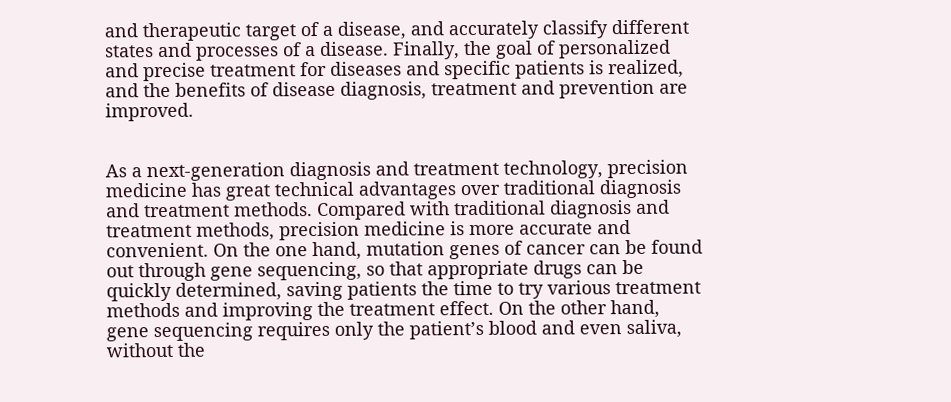and therapeutic target of a disease, and accurately classify different states and processes of a disease. Finally, the goal of personalized and precise treatment for diseases and specific patients is realized, and the benefits of disease diagnosis, treatment and prevention are improved.


As a next-generation diagnosis and treatment technology, precision medicine has great technical advantages over traditional diagnosis and treatment methods. Compared with traditional diagnosis and treatment methods, precision medicine is more accurate and convenient. On the one hand, mutation genes of cancer can be found out through gene sequencing, so that appropriate drugs can be quickly determined, saving patients the time to try various treatment methods and improving the treatment effect. On the other hand, gene sequencing requires only the patient’s blood and even saliva, without the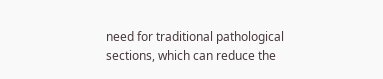need for traditional pathological sections, which can reduce the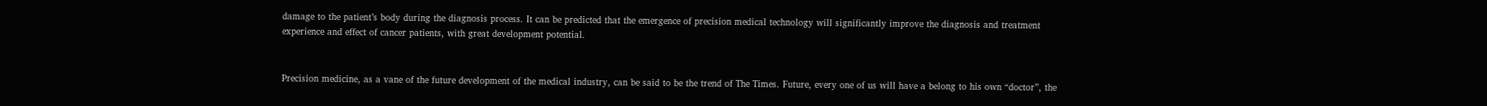damage to the patient’s body during the diagnosis process. It can be predicted that the emergence of precision medical technology will significantly improve the diagnosis and treatment experience and effect of cancer patients, with great development potential.


Precision medicine, as a vane of the future development of the medical industry, can be said to be the trend of The Times. Future, every one of us will have a belong to his own “doctor”, the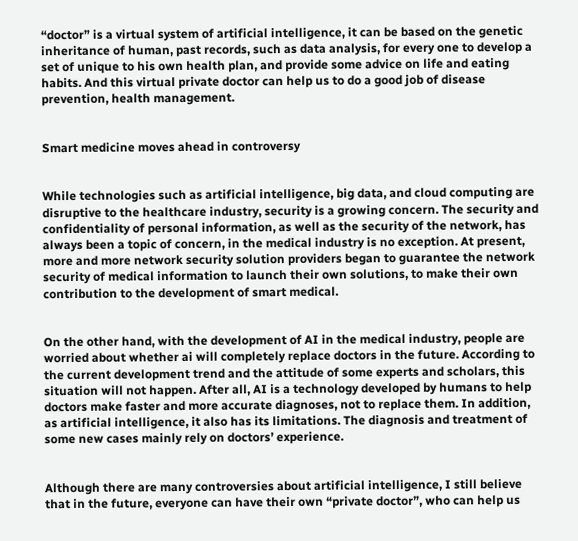“doctor” is a virtual system of artificial intelligence, it can be based on the genetic inheritance of human, past records, such as data analysis, for every one to develop a set of unique to his own health plan, and provide some advice on life and eating habits. And this virtual private doctor can help us to do a good job of disease prevention, health management.


Smart medicine moves ahead in controversy


While technologies such as artificial intelligence, big data, and cloud computing are disruptive to the healthcare industry, security is a growing concern. The security and confidentiality of personal information, as well as the security of the network, has always been a topic of concern, in the medical industry is no exception. At present, more and more network security solution providers began to guarantee the network security of medical information to launch their own solutions, to make their own contribution to the development of smart medical.


On the other hand, with the development of AI in the medical industry, people are worried about whether ai will completely replace doctors in the future. According to the current development trend and the attitude of some experts and scholars, this situation will not happen. After all, AI is a technology developed by humans to help doctors make faster and more accurate diagnoses, not to replace them. In addition, as artificial intelligence, it also has its limitations. The diagnosis and treatment of some new cases mainly rely on doctors’ experience.


Although there are many controversies about artificial intelligence, I still believe that in the future, everyone can have their own “private doctor”, who can help us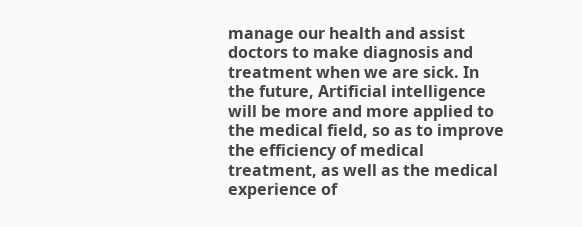manage our health and assist doctors to make diagnosis and treatment when we are sick. In the future, Artificial intelligence will be more and more applied to the medical field, so as to improve the efficiency of medical treatment, as well as the medical experience of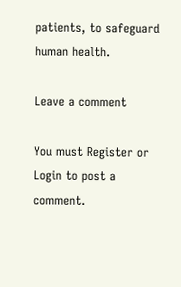patients, to safeguard human health.

Leave a comment

You must Register or Login to post a comment.